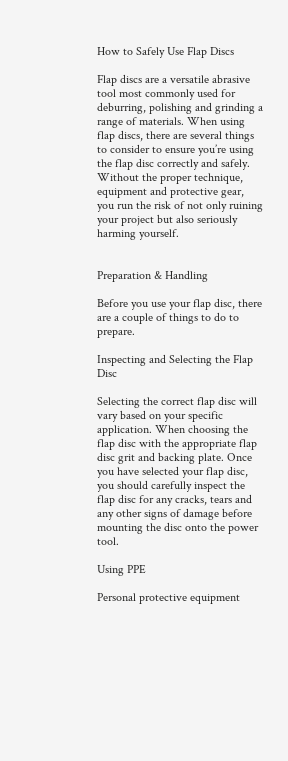How to Safely Use Flap Discs

Flap discs are a versatile abrasive tool most commonly used for deburring, polishing and grinding a range of materials. When using flap discs, there are several things to consider to ensure you’re using the flap disc correctly and safely. Without the proper technique, equipment and protective gear, you run the risk of not only ruining your project but also seriously harming yourself.


Preparation & Handling

Before you use your flap disc, there are a couple of things to do to prepare.

Inspecting and Selecting the Flap Disc

Selecting the correct flap disc will vary based on your specific application. When choosing the flap disc with the appropriate flap disc grit and backing plate. Once you have selected your flap disc, you should carefully inspect the flap disc for any cracks, tears and any other signs of damage before mounting the disc onto the power tool.

Using PPE

Personal protective equipment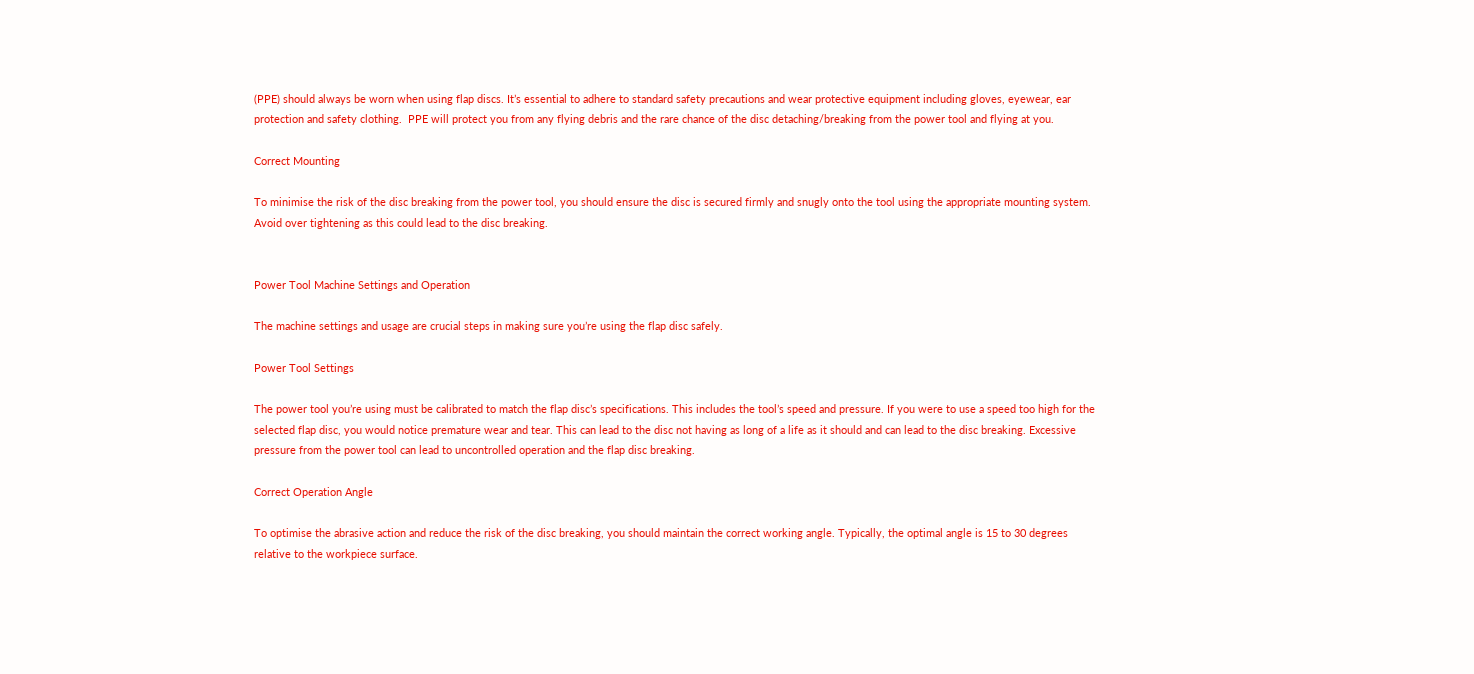(PPE) should always be worn when using flap discs. It’s essential to adhere to standard safety precautions and wear protective equipment including gloves, eyewear, ear protection and safety clothing.  PPE will protect you from any flying debris and the rare chance of the disc detaching/breaking from the power tool and flying at you.

Correct Mounting

To minimise the risk of the disc breaking from the power tool, you should ensure the disc is secured firmly and snugly onto the tool using the appropriate mounting system. Avoid over tightening as this could lead to the disc breaking.


Power Tool Machine Settings and Operation

The machine settings and usage are crucial steps in making sure you’re using the flap disc safely.

Power Tool Settings

The power tool you’re using must be calibrated to match the flap disc’s specifications. This includes the tool’s speed and pressure. If you were to use a speed too high for the selected flap disc, you would notice premature wear and tear. This can lead to the disc not having as long of a life as it should and can lead to the disc breaking. Excessive pressure from the power tool can lead to uncontrolled operation and the flap disc breaking.

Correct Operation Angle

To optimise the abrasive action and reduce the risk of the disc breaking, you should maintain the correct working angle. Typically, the optimal angle is 15 to 30 degrees relative to the workpiece surface.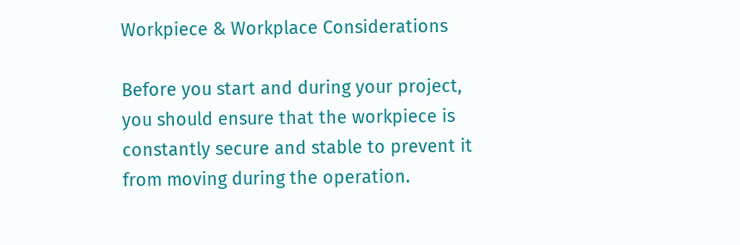Workpiece & Workplace Considerations

Before you start and during your project, you should ensure that the workpiece is constantly secure and stable to prevent it from moving during the operation.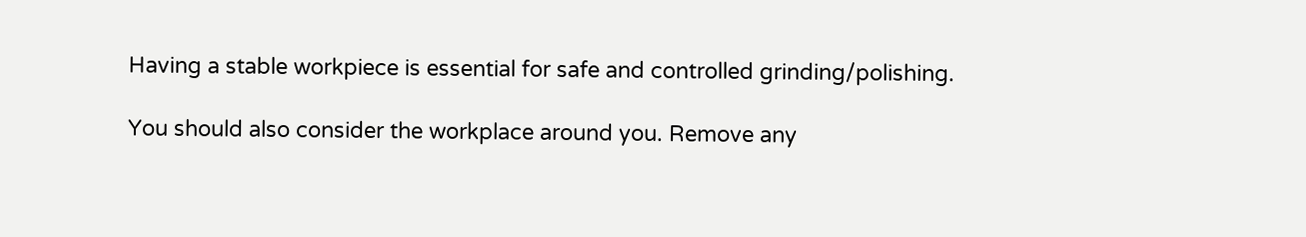Having a stable workpiece is essential for safe and controlled grinding/polishing.

You should also consider the workplace around you. Remove any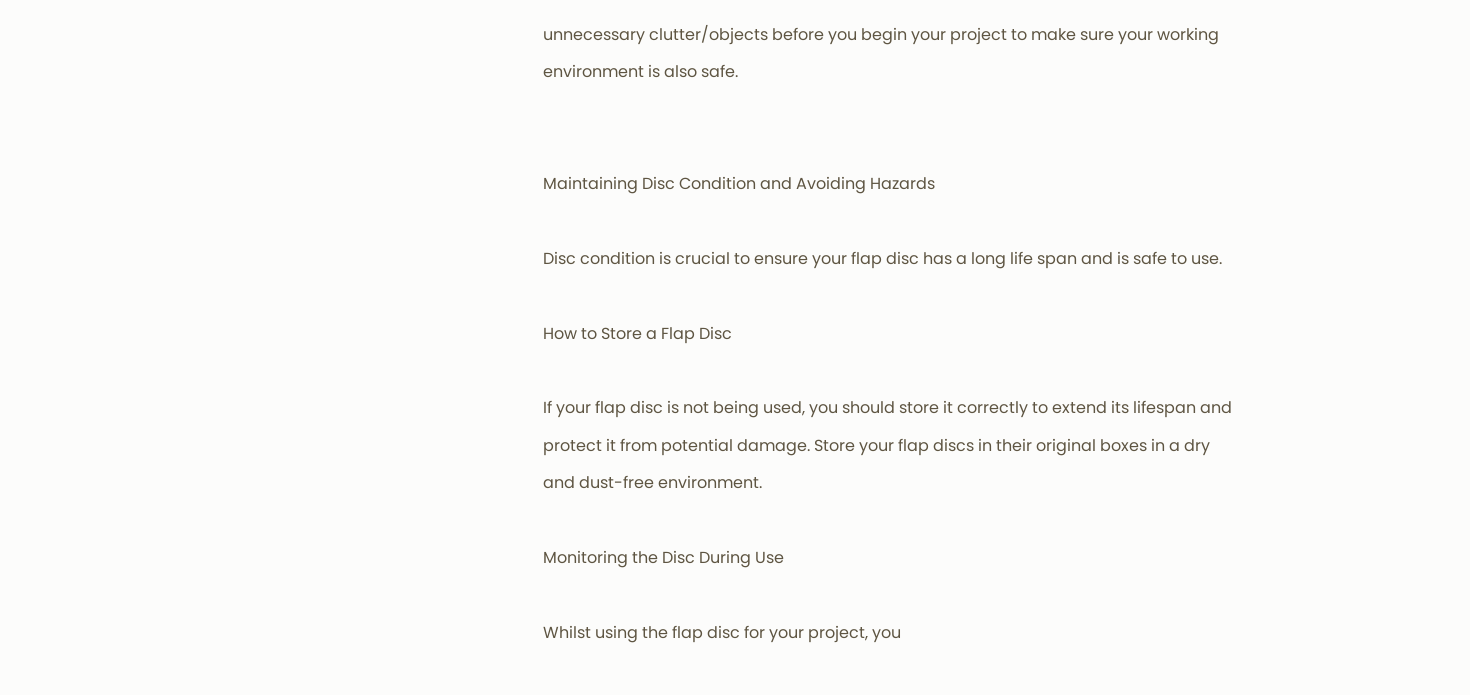unnecessary clutter/objects before you begin your project to make sure your working environment is also safe.


Maintaining Disc Condition and Avoiding Hazards

Disc condition is crucial to ensure your flap disc has a long life span and is safe to use.

How to Store a Flap Disc

If your flap disc is not being used, you should store it correctly to extend its lifespan and protect it from potential damage. Store your flap discs in their original boxes in a dry and dust-free environment.

Monitoring the Disc During Use

Whilst using the flap disc for your project, you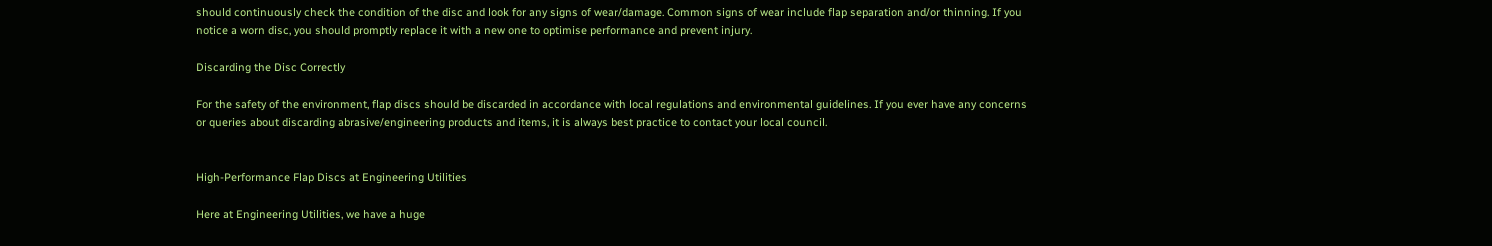should continuously check the condition of the disc and look for any signs of wear/damage. Common signs of wear include flap separation and/or thinning. If you notice a worn disc, you should promptly replace it with a new one to optimise performance and prevent injury.

Discarding the Disc Correctly

For the safety of the environment, flap discs should be discarded in accordance with local regulations and environmental guidelines. If you ever have any concerns or queries about discarding abrasive/engineering products and items, it is always best practice to contact your local council.


High-Performance Flap Discs at Engineering Utilities

Here at Engineering Utilities, we have a huge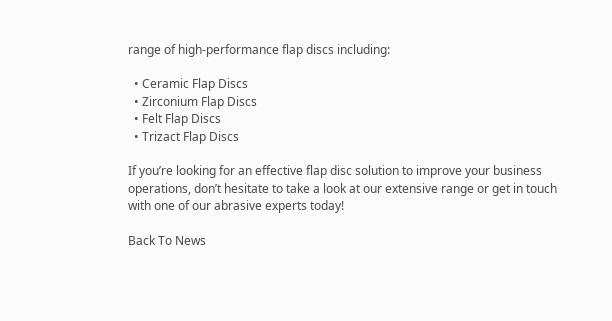range of high-performance flap discs including:

  • Ceramic Flap Discs
  • Zirconium Flap Discs
  • Felt Flap Discs
  • Trizact Flap Discs

If you’re looking for an effective flap disc solution to improve your business operations, don’t hesitate to take a look at our extensive range or get in touch with one of our abrasive experts today!

Back To News